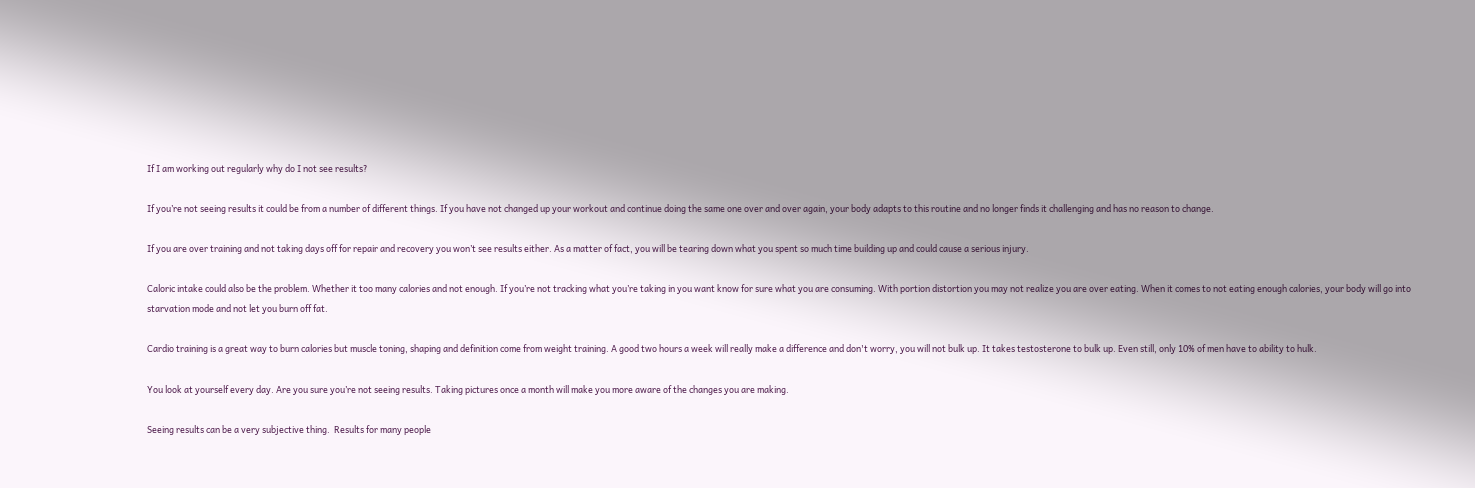If I am working out regularly why do I not see results?

If you’re not seeing results it could be from a number of different things. If you have not changed up your workout and continue doing the same one over and over again, your body adapts to this routine and no longer finds it challenging and has no reason to change.

If you are over training and not taking days off for repair and recovery you won’t see results either. As a matter of fact, you will be tearing down what you spent so much time building up and could cause a serious injury.

Caloric intake could also be the problem. Whether it too many calories and not enough. If you’re not tracking what you’re taking in you want know for sure what you are consuming. With portion distortion you may not realize you are over eating. When it comes to not eating enough calories, your body will go into starvation mode and not let you burn off fat.

Cardio training is a great way to burn calories but muscle toning, shaping and definition come from weight training. A good two hours a week will really make a difference and don't worry, you will not bulk up. It takes testosterone to bulk up. Even still, only 10% of men have to ability to hulk.

You look at yourself every day. Are you sure you’re not seeing results. Taking pictures once a month will make you more aware of the changes you are making.

Seeing results can be a very subjective thing.  Results for many people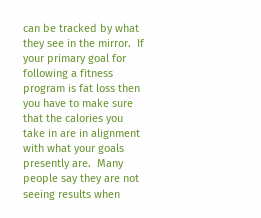can be tracked by what they see in the mirror.  If your primary goal for following a fitness program is fat loss then you have to make sure that the calories you take in are in alignment with what your goals presently are.  Many people say they are not seeing results when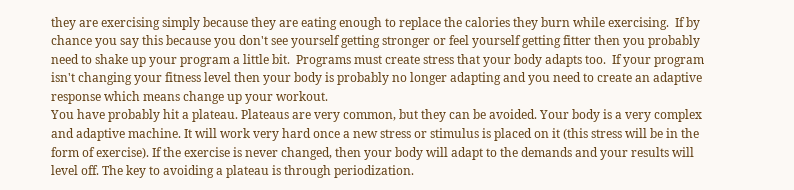they are exercising simply because they are eating enough to replace the calories they burn while exercising.  If by chance you say this because you don't see yourself getting stronger or feel yourself getting fitter then you probably need to shake up your program a little bit.  Programs must create stress that your body adapts too.  If your program isn't changing your fitness level then your body is probably no longer adapting and you need to create an adaptive response which means change up your workout.
You have probably hit a plateau. Plateaus are very common, but they can be avoided. Your body is a very complex and adaptive machine. It will work very hard once a new stress or stimulus is placed on it (this stress will be in the form of exercise). If the exercise is never changed, then your body will adapt to the demands and your results will level off. The key to avoiding a plateau is through periodization.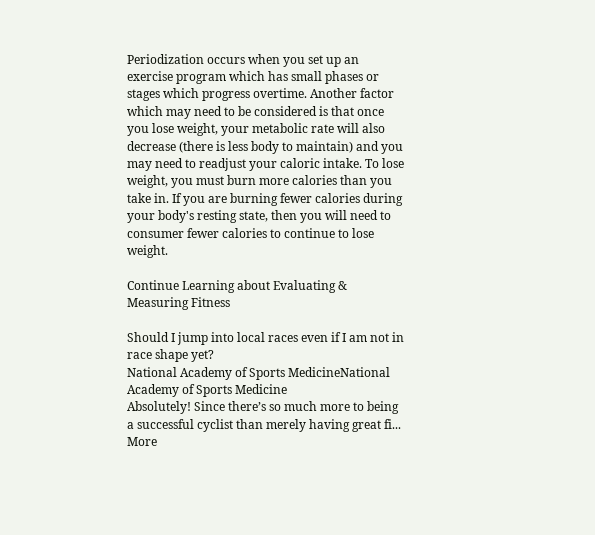Periodization occurs when you set up an exercise program which has small phases or stages which progress overtime. Another factor which may need to be considered is that once you lose weight, your metabolic rate will also decrease (there is less body to maintain) and you may need to readjust your caloric intake. To lose weight, you must burn more calories than you take in. If you are burning fewer calories during your body's resting state, then you will need to consumer fewer calories to continue to lose weight.

Continue Learning about Evaluating & Measuring Fitness

Should I jump into local races even if I am not in race shape yet?
National Academy of Sports MedicineNational Academy of Sports Medicine
Absolutely! Since there’s so much more to being a successful cyclist than merely having great fi...
More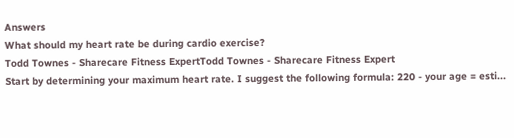Answers
What should my heart rate be during cardio exercise?
Todd Townes - Sharecare Fitness ExpertTodd Townes - Sharecare Fitness Expert
Start by determining your maximum heart rate. I suggest the following formula: 220 - your age = esti...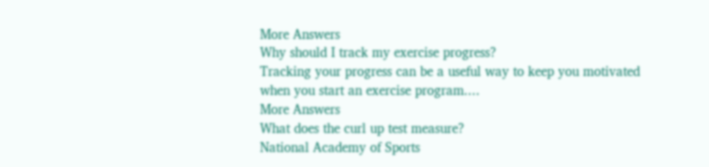More Answers
Why should I track my exercise progress?
Tracking your progress can be a useful way to keep you motivated when you start an exercise program....
More Answers
What does the curl up test measure?
National Academy of Sports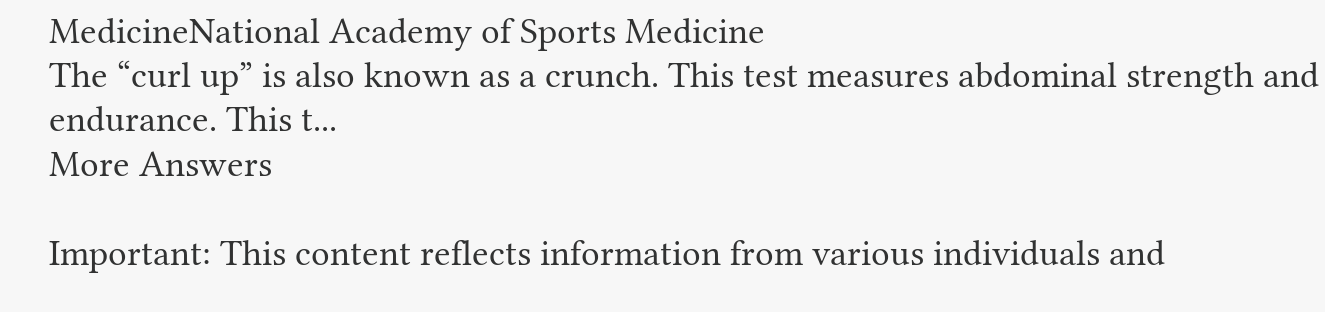MedicineNational Academy of Sports Medicine
The “curl up” is also known as a crunch. This test measures abdominal strength and endurance. This t...
More Answers

Important: This content reflects information from various individuals and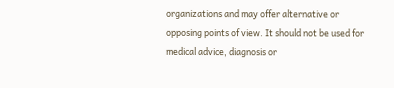organizations and may offer alternative or opposing points of view. It should not be used for medical advice, diagnosis or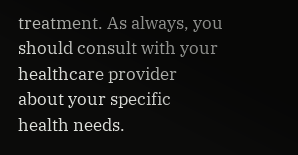treatment. As always, you should consult with your healthcare provider about your specific health needs.